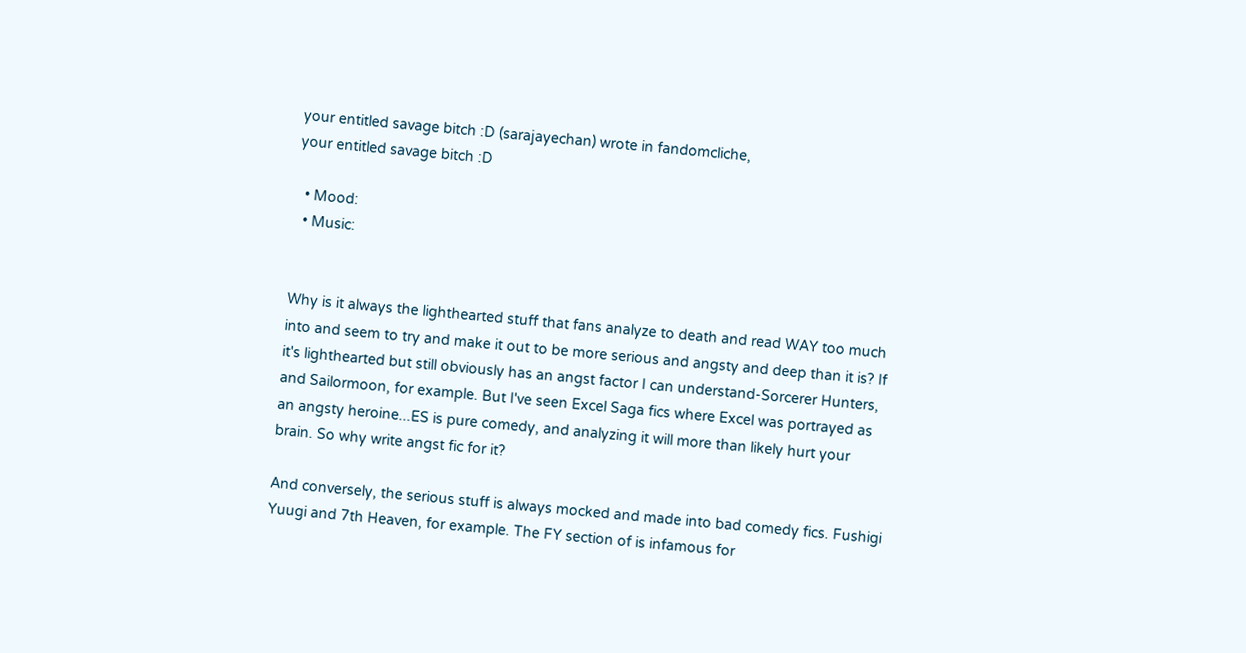your entitled savage bitch :D (sarajayechan) wrote in fandomcliche,
your entitled savage bitch :D

  • Mood:
  • Music:


Why is it always the lighthearted stuff that fans analyze to death and read WAY too much into and seem to try and make it out to be more serious and angsty and deep than it is? If it's lighthearted but still obviously has an angst factor I can understand-Sorcerer Hunters, and Sailormoon, for example. But I've seen Excel Saga fics where Excel was portrayed as an angsty heroine...ES is pure comedy, and analyzing it will more than likely hurt your brain. So why write angst fic for it?

And conversely, the serious stuff is always mocked and made into bad comedy fics. Fushigi Yuugi and 7th Heaven, for example. The FY section of is infamous for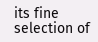its fine selection of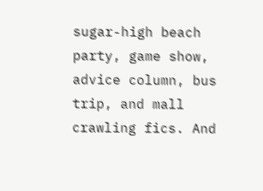sugar-high beach party, game show, advice column, bus trip, and mall crawling fics. And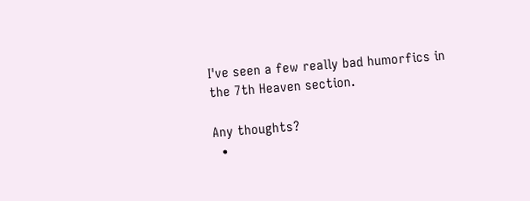I've seen a few really bad humorfics in the 7th Heaven section.

Any thoughts?
  •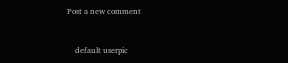Post a new comment


    default userpic